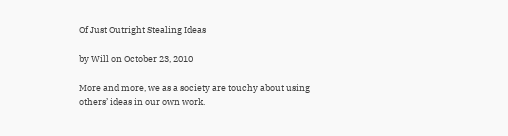Of Just Outright Stealing Ideas

by Will on October 23, 2010

More and more, we as a society are touchy about using others’ ideas in our own work.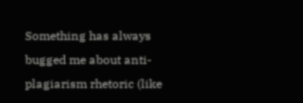Something has always bugged me about anti-plagiarism rhetoric (like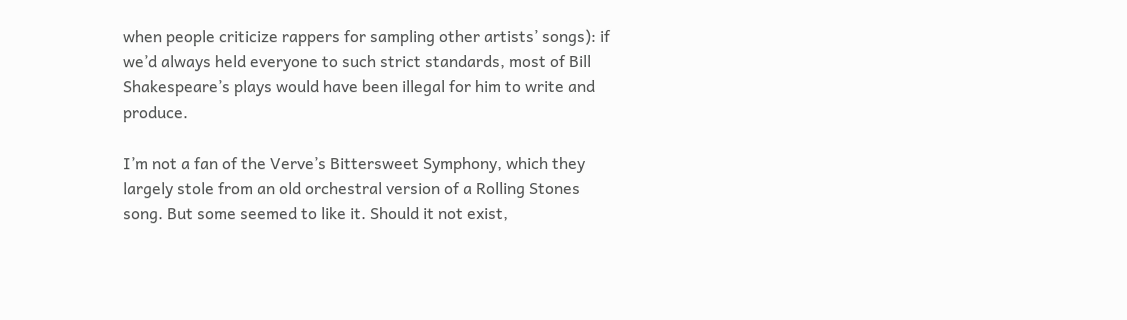when people criticize rappers for sampling other artists’ songs): if we’d always held everyone to such strict standards, most of Bill Shakespeare’s plays would have been illegal for him to write and produce.

I’m not a fan of the Verve’s Bittersweet Symphony, which they largely stole from an old orchestral version of a Rolling Stones song. But some seemed to like it. Should it not exist,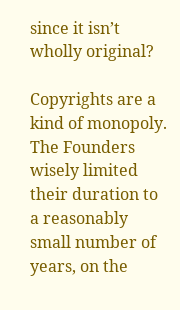since it isn’t wholly original?

Copyrights are a kind of monopoly. The Founders wisely limited their duration to a reasonably small number of years, on the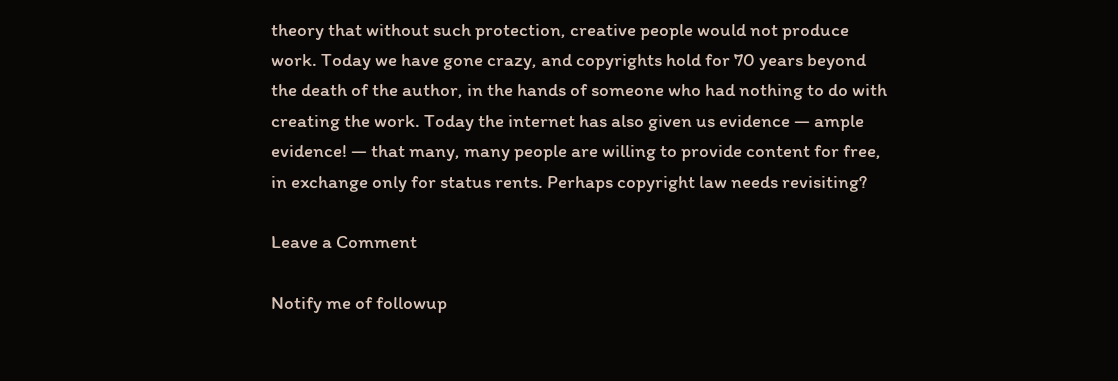theory that without such protection, creative people would not produce work. Today we have gone crazy, and copyrights hold for 70 years beyond the death of the author, in the hands of someone who had nothing to do with creating the work. Today the internet has also given us evidence — ample evidence! — that many, many people are willing to provide content for free, in exchange only for status rents. Perhaps copyright law needs revisiting?

Leave a Comment

Notify me of followup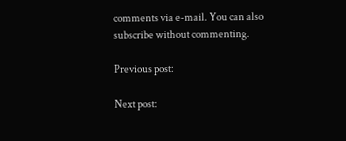comments via e-mail. You can also subscribe without commenting.

Previous post:

Next post: